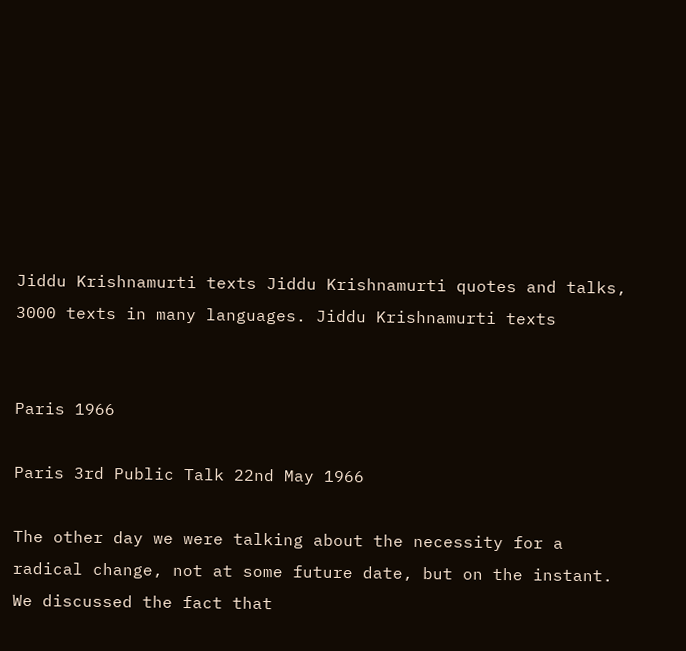Jiddu Krishnamurti texts Jiddu Krishnamurti quotes and talks, 3000 texts in many languages. Jiddu Krishnamurti texts


Paris 1966

Paris 3rd Public Talk 22nd May 1966

The other day we were talking about the necessity for a radical change, not at some future date, but on the instant. We discussed the fact that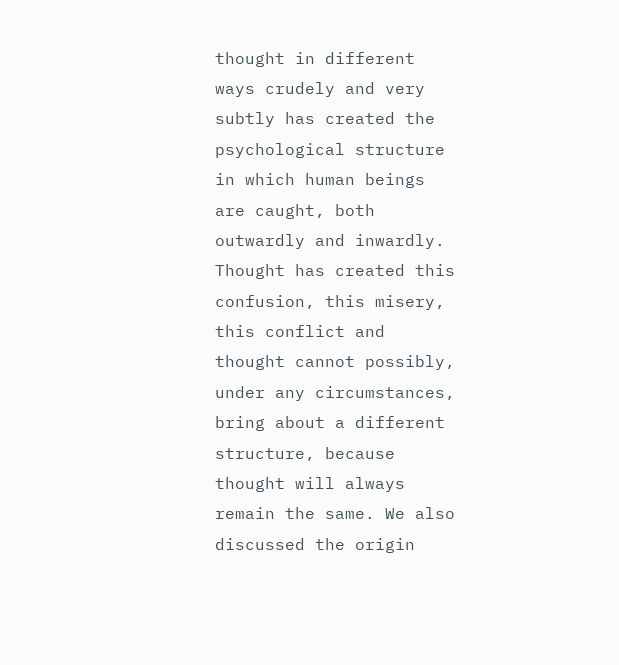thought in different ways crudely and very subtly has created the psychological structure in which human beings are caught, both outwardly and inwardly. Thought has created this confusion, this misery, this conflict and thought cannot possibly, under any circumstances, bring about a different structure, because thought will always remain the same. We also discussed the origin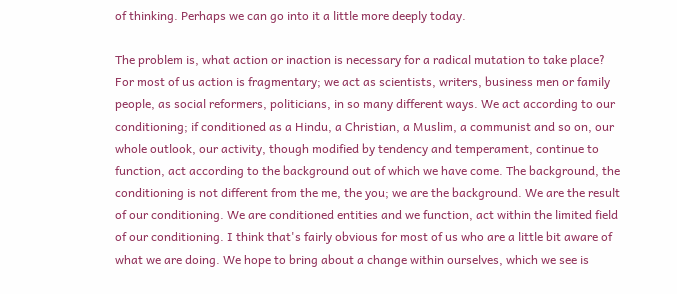of thinking. Perhaps we can go into it a little more deeply today.

The problem is, what action or inaction is necessary for a radical mutation to take place? For most of us action is fragmentary; we act as scientists, writers, business men or family people, as social reformers, politicians, in so many different ways. We act according to our conditioning; if conditioned as a Hindu, a Christian, a Muslim, a communist and so on, our whole outlook, our activity, though modified by tendency and temperament, continue to function, act according to the background out of which we have come. The background, the conditioning is not different from the me, the you; we are the background. We are the result of our conditioning. We are conditioned entities and we function, act within the limited field of our conditioning. I think that's fairly obvious for most of us who are a little bit aware of what we are doing. We hope to bring about a change within ourselves, which we see is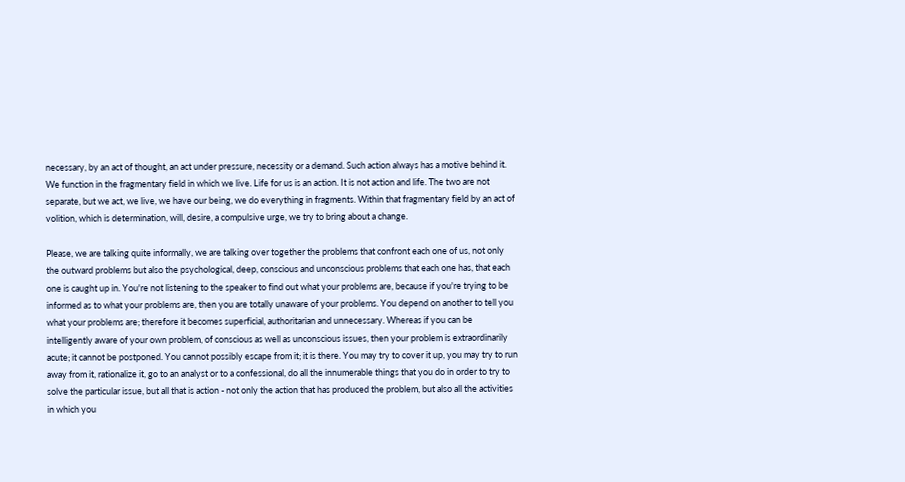necessary, by an act of thought, an act under pressure, necessity or a demand. Such action always has a motive behind it. We function in the fragmentary field in which we live. Life for us is an action. It is not action and life. The two are not separate, but we act, we live, we have our being, we do everything in fragments. Within that fragmentary field by an act of volition, which is determination, will, desire, a compulsive urge, we try to bring about a change.

Please, we are talking quite informally, we are talking over together the problems that confront each one of us, not only the outward problems but also the psychological, deep, conscious and unconscious problems that each one has, that each one is caught up in. You're not listening to the speaker to find out what your problems are, because if you're trying to be informed as to what your problems are, then you are totally unaware of your problems. You depend on another to tell you what your problems are; therefore it becomes superficial, authoritarian and unnecessary. Whereas if you can be intelligently aware of your own problem, of conscious as well as unconscious issues, then your problem is extraordinarily acute; it cannot be postponed. You cannot possibly escape from it; it is there. You may try to cover it up, you may try to run away from it, rationalize it, go to an analyst or to a confessional, do all the innumerable things that you do in order to try to solve the particular issue, but all that is action - not only the action that has produced the problem, but also all the activities in which you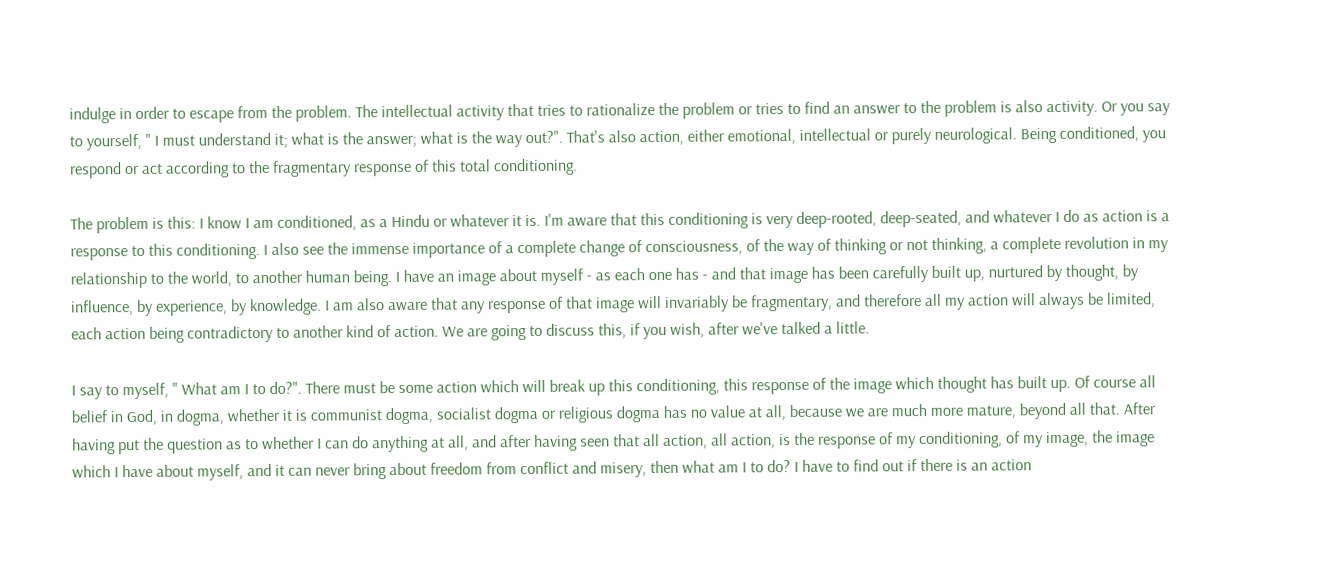indulge in order to escape from the problem. The intellectual activity that tries to rationalize the problem or tries to find an answer to the problem is also activity. Or you say to yourself, " I must understand it; what is the answer; what is the way out?". That's also action, either emotional, intellectual or purely neurological. Being conditioned, you respond or act according to the fragmentary response of this total conditioning.

The problem is this: I know I am conditioned, as a Hindu or whatever it is. I'm aware that this conditioning is very deep-rooted, deep-seated, and whatever I do as action is a response to this conditioning. I also see the immense importance of a complete change of consciousness, of the way of thinking or not thinking, a complete revolution in my relationship to the world, to another human being. I have an image about myself - as each one has - and that image has been carefully built up, nurtured by thought, by influence, by experience, by knowledge. I am also aware that any response of that image will invariably be fragmentary, and therefore all my action will always be limited, each action being contradictory to another kind of action. We are going to discuss this, if you wish, after we've talked a little.

I say to myself, " What am I to do?". There must be some action which will break up this conditioning, this response of the image which thought has built up. Of course all belief in God, in dogma, whether it is communist dogma, socialist dogma or religious dogma has no value at all, because we are much more mature, beyond all that. After having put the question as to whether I can do anything at all, and after having seen that all action, all action, is the response of my conditioning, of my image, the image which I have about myself, and it can never bring about freedom from conflict and misery, then what am I to do? I have to find out if there is an action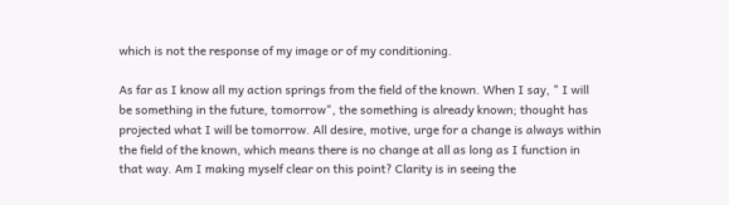which is not the response of my image or of my conditioning.

As far as I know all my action springs from the field of the known. When I say, " I will be something in the future, tomorrow", the something is already known; thought has projected what I will be tomorrow. All desire, motive, urge for a change is always within the field of the known, which means there is no change at all as long as I function in that way. Am I making myself clear on this point? Clarity is in seeing the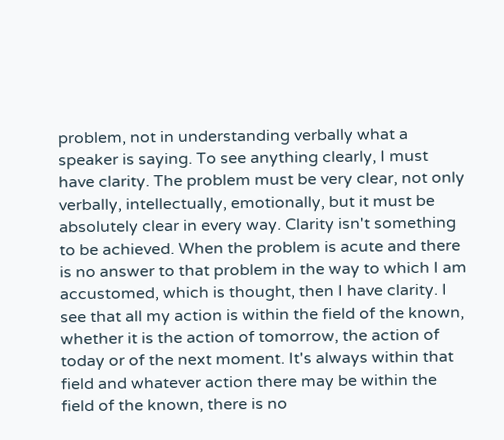problem, not in understanding verbally what a speaker is saying. To see anything clearly, I must have clarity. The problem must be very clear, not only verbally, intellectually, emotionally, but it must be absolutely clear in every way. Clarity isn't something to be achieved. When the problem is acute and there is no answer to that problem in the way to which I am accustomed, which is thought, then I have clarity. I see that all my action is within the field of the known, whether it is the action of tomorrow, the action of today or of the next moment. It's always within that field and whatever action there may be within the field of the known, there is no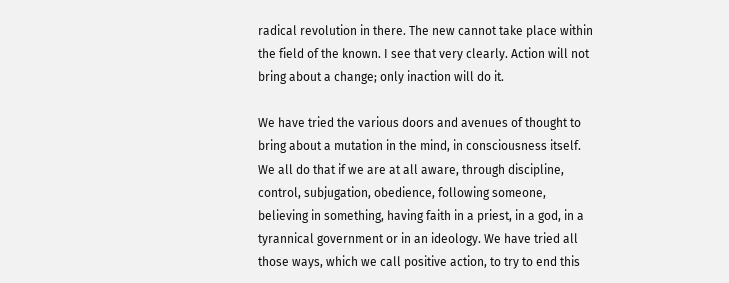radical revolution in there. The new cannot take place within the field of the known. I see that very clearly. Action will not bring about a change; only inaction will do it.

We have tried the various doors and avenues of thought to bring about a mutation in the mind, in consciousness itself. We all do that if we are at all aware, through discipline, control, subjugation, obedience, following someone, believing in something, having faith in a priest, in a god, in a tyrannical government or in an ideology. We have tried all those ways, which we call positive action, to try to end this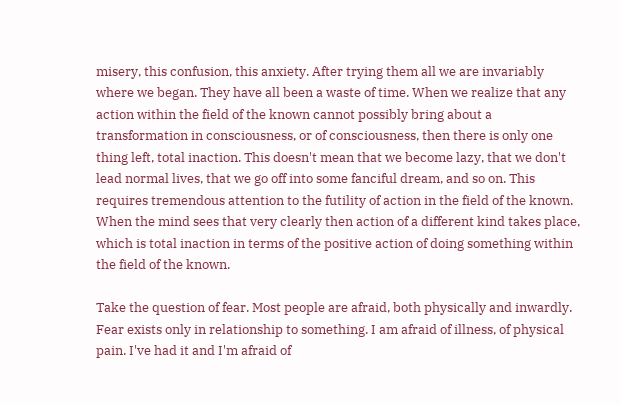misery, this confusion, this anxiety. After trying them all we are invariably where we began. They have all been a waste of time. When we realize that any action within the field of the known cannot possibly bring about a transformation in consciousness, or of consciousness, then there is only one thing left, total inaction. This doesn't mean that we become lazy, that we don't lead normal lives, that we go off into some fanciful dream, and so on. This requires tremendous attention to the futility of action in the field of the known. When the mind sees that very clearly then action of a different kind takes place, which is total inaction in terms of the positive action of doing something within the field of the known.

Take the question of fear. Most people are afraid, both physically and inwardly. Fear exists only in relationship to something. I am afraid of illness, of physical pain. I've had it and I'm afraid of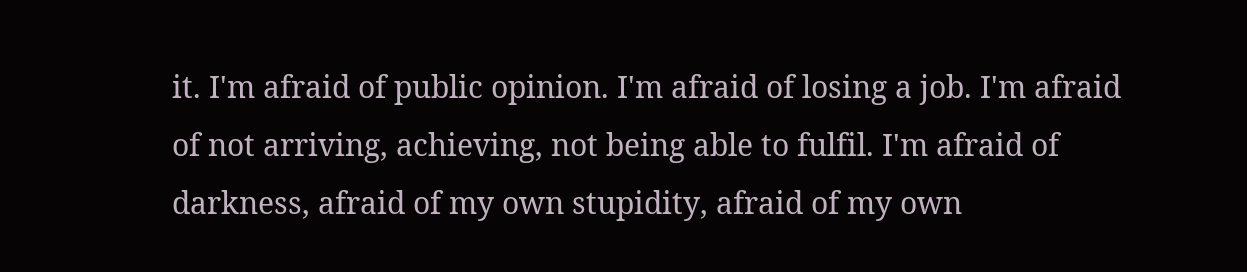it. I'm afraid of public opinion. I'm afraid of losing a job. I'm afraid of not arriving, achieving, not being able to fulfil. I'm afraid of darkness, afraid of my own stupidity, afraid of my own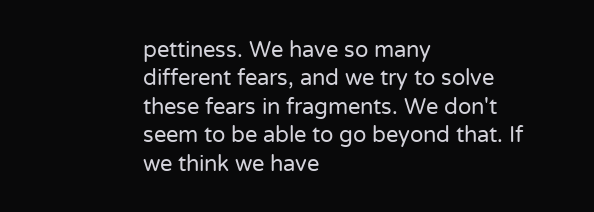pettiness. We have so many different fears, and we try to solve these fears in fragments. We don't seem to be able to go beyond that. If we think we have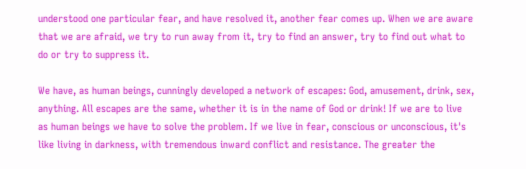understood one particular fear, and have resolved it, another fear comes up. When we are aware that we are afraid, we try to run away from it, try to find an answer, try to find out what to do or try to suppress it.

We have, as human beings, cunningly developed a network of escapes: God, amusement, drink, sex, anything. All escapes are the same, whether it is in the name of God or drink! If we are to live as human beings we have to solve the problem. If we live in fear, conscious or unconscious, it's like living in darkness, with tremendous inward conflict and resistance. The greater the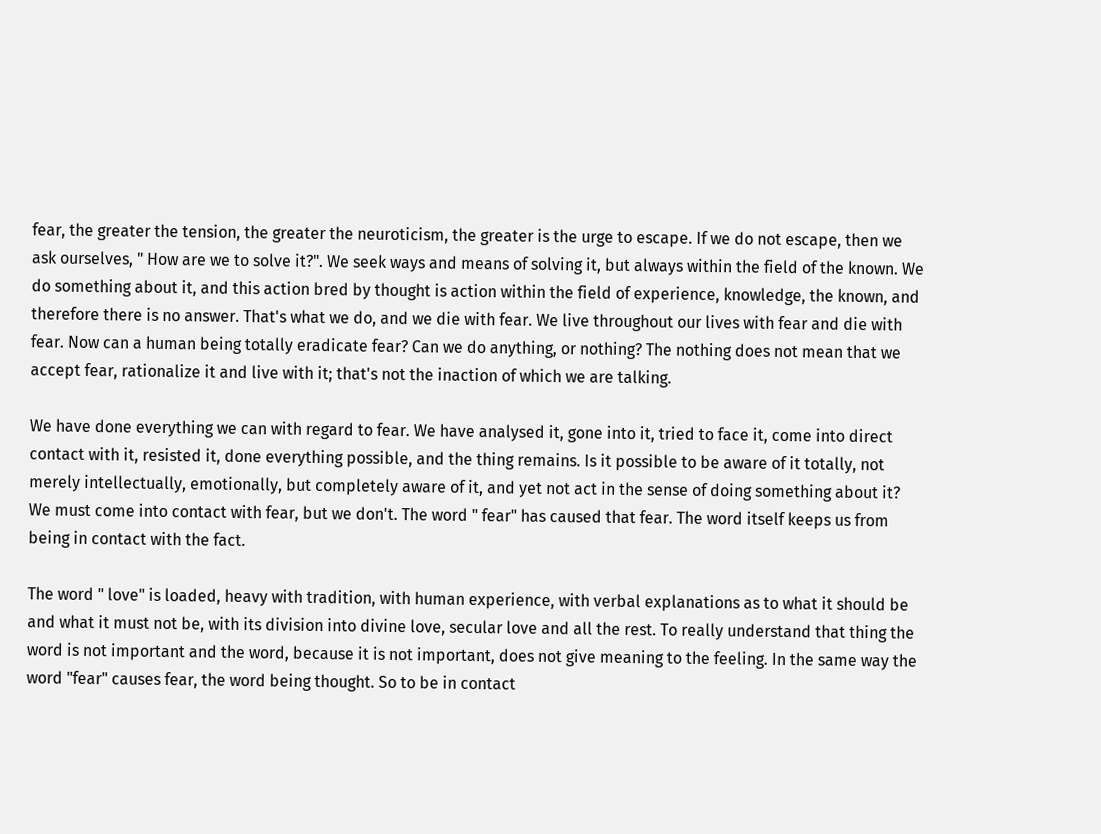fear, the greater the tension, the greater the neuroticism, the greater is the urge to escape. If we do not escape, then we ask ourselves, " How are we to solve it?". We seek ways and means of solving it, but always within the field of the known. We do something about it, and this action bred by thought is action within the field of experience, knowledge, the known, and therefore there is no answer. That's what we do, and we die with fear. We live throughout our lives with fear and die with fear. Now can a human being totally eradicate fear? Can we do anything, or nothing? The nothing does not mean that we accept fear, rationalize it and live with it; that's not the inaction of which we are talking.

We have done everything we can with regard to fear. We have analysed it, gone into it, tried to face it, come into direct contact with it, resisted it, done everything possible, and the thing remains. Is it possible to be aware of it totally, not merely intellectually, emotionally, but completely aware of it, and yet not act in the sense of doing something about it? We must come into contact with fear, but we don't. The word " fear" has caused that fear. The word itself keeps us from being in contact with the fact.

The word " love" is loaded, heavy with tradition, with human experience, with verbal explanations as to what it should be and what it must not be, with its division into divine love, secular love and all the rest. To really understand that thing the word is not important and the word, because it is not important, does not give meaning to the feeling. In the same way the word "fear" causes fear, the word being thought. So to be in contact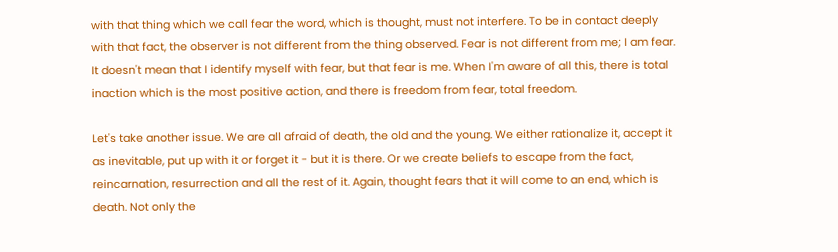with that thing which we call fear the word, which is thought, must not interfere. To be in contact deeply with that fact, the observer is not different from the thing observed. Fear is not different from me; I am fear. It doesn't mean that I identify myself with fear, but that fear is me. When I'm aware of all this, there is total inaction which is the most positive action, and there is freedom from fear, total freedom.

Let's take another issue. We are all afraid of death, the old and the young. We either rationalize it, accept it as inevitable, put up with it or forget it - but it is there. Or we create beliefs to escape from the fact, reincarnation, resurrection and all the rest of it. Again, thought fears that it will come to an end, which is death. Not only the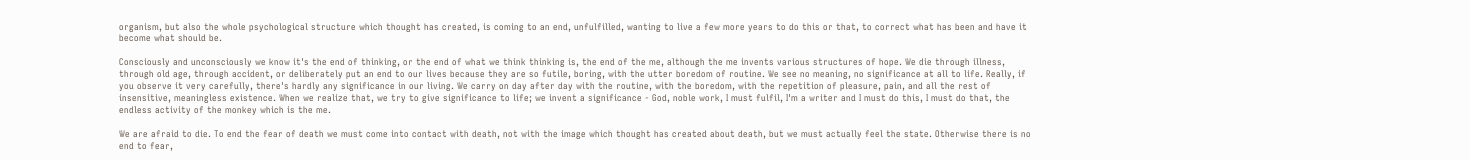organism, but also the whole psychological structure which thought has created, is coming to an end, unfulfilled, wanting to live a few more years to do this or that, to correct what has been and have it become what should be.

Consciously and unconsciously we know it's the end of thinking, or the end of what we think thinking is, the end of the me, although the me invents various structures of hope. We die through illness, through old age, through accident, or deliberately put an end to our lives because they are so futile, boring, with the utter boredom of routine. We see no meaning, no significance at all to life. Really, if you observe it very carefully, there's hardly any significance in our living. We carry on day after day with the routine, with the boredom, with the repetition of pleasure, pain, and all the rest of insensitive, meaningless existence. When we realize that, we try to give significance to life; we invent a significance - God, noble work, I must fulfil, I'm a writer and I must do this, I must do that, the endless activity of the monkey which is the me.

We are afraid to die. To end the fear of death we must come into contact with death, not with the image which thought has created about death, but we must actually feel the state. Otherwise there is no end to fear,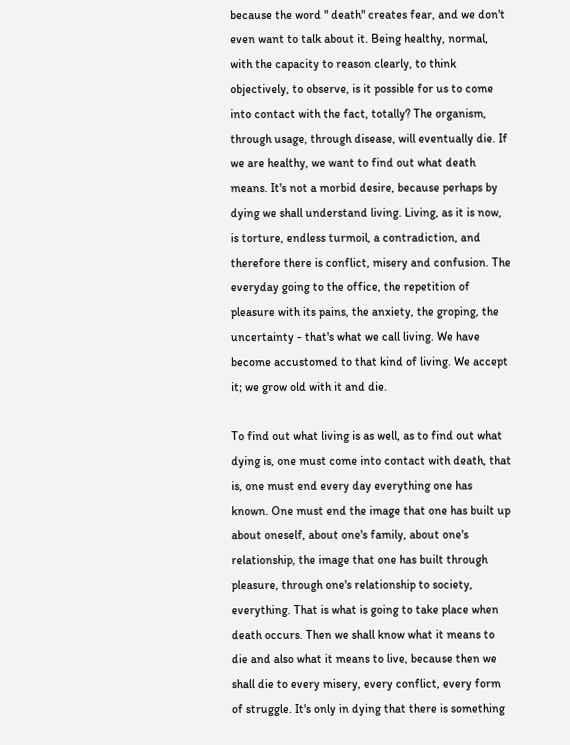because the word " death" creates fear, and we don't even want to talk about it. Being healthy, normal, with the capacity to reason clearly, to think objectively, to observe, is it possible for us to come into contact with the fact, totally? The organism, through usage, through disease, will eventually die. If we are healthy, we want to find out what death means. It's not a morbid desire, because perhaps by dying we shall understand living. Living, as it is now, is torture, endless turmoil, a contradiction, and therefore there is conflict, misery and confusion. The everyday going to the office, the repetition of pleasure with its pains, the anxiety, the groping, the uncertainty - that's what we call living. We have become accustomed to that kind of living. We accept it; we grow old with it and die.

To find out what living is as well, as to find out what dying is, one must come into contact with death, that is, one must end every day everything one has known. One must end the image that one has built up about oneself, about one's family, about one's relationship, the image that one has built through pleasure, through one's relationship to society, everything. That is what is going to take place when death occurs. Then we shall know what it means to die and also what it means to live, because then we shall die to every misery, every conflict, every form of struggle. It's only in dying that there is something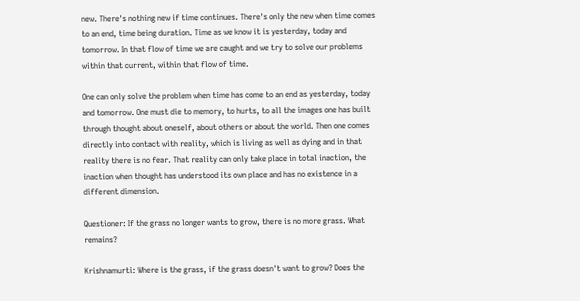new. There's nothing new if time continues. There's only the new when time comes to an end, time being duration. Time as we know it is yesterday, today and tomorrow. In that flow of time we are caught and we try to solve our problems within that current, within that flow of time.

One can only solve the problem when time has come to an end as yesterday, today and tomorrow. One must die to memory, to hurts, to all the images one has built through thought about oneself, about others or about the world. Then one comes directly into contact with reality, which is living as well as dying and in that reality there is no fear. That reality can only take place in total inaction, the inaction when thought has understood its own place and has no existence in a different dimension.

Questioner: If the grass no longer wants to grow, there is no more grass. What remains?

Krishnamurti: Where is the grass, if the grass doesn't want to grow? Does the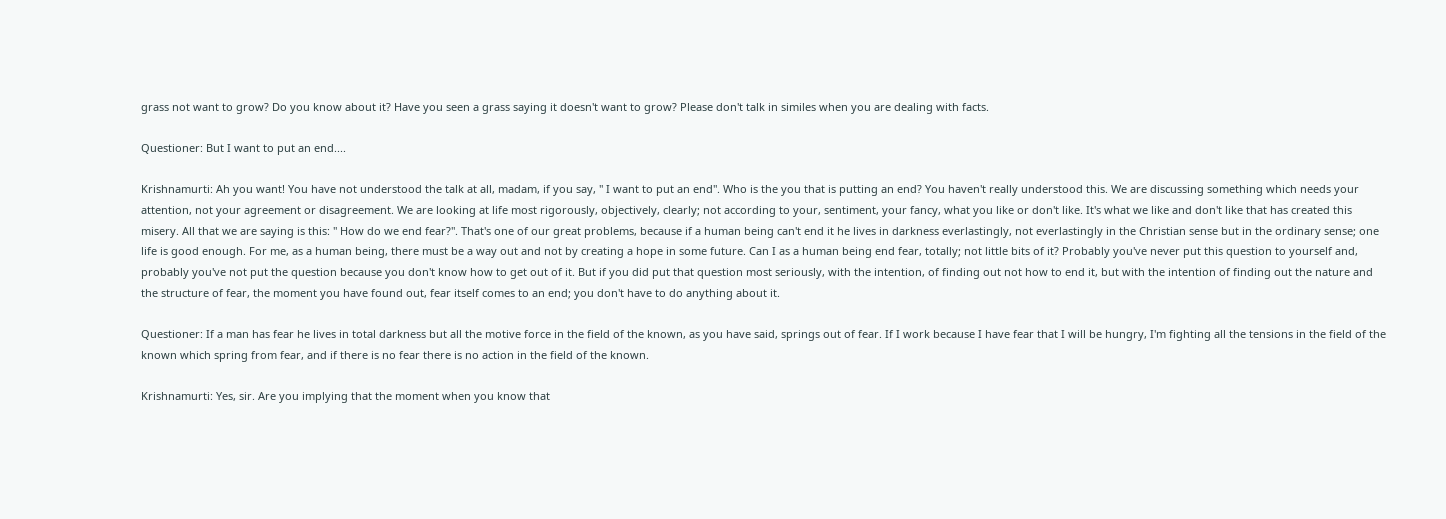grass not want to grow? Do you know about it? Have you seen a grass saying it doesn't want to grow? Please don't talk in similes when you are dealing with facts.

Questioner: But I want to put an end....

Krishnamurti: Ah you want! You have not understood the talk at all, madam, if you say, " I want to put an end". Who is the you that is putting an end? You haven't really understood this. We are discussing something which needs your attention, not your agreement or disagreement. We are looking at life most rigorously, objectively, clearly; not according to your, sentiment, your fancy, what you like or don't like. It's what we like and don't like that has created this misery. All that we are saying is this: " How do we end fear?". That's one of our great problems, because if a human being can't end it he lives in darkness everlastingly, not everlastingly in the Christian sense but in the ordinary sense; one life is good enough. For me, as a human being, there must be a way out and not by creating a hope in some future. Can I as a human being end fear, totally; not little bits of it? Probably you've never put this question to yourself and, probably you've not put the question because you don't know how to get out of it. But if you did put that question most seriously, with the intention, of finding out not how to end it, but with the intention of finding out the nature and the structure of fear, the moment you have found out, fear itself comes to an end; you don't have to do anything about it.

Questioner: If a man has fear he lives in total darkness but all the motive force in the field of the known, as you have said, springs out of fear. If I work because I have fear that I will be hungry, I'm fighting all the tensions in the field of the known which spring from fear, and if there is no fear there is no action in the field of the known.

Krishnamurti: Yes, sir. Are you implying that the moment when you know that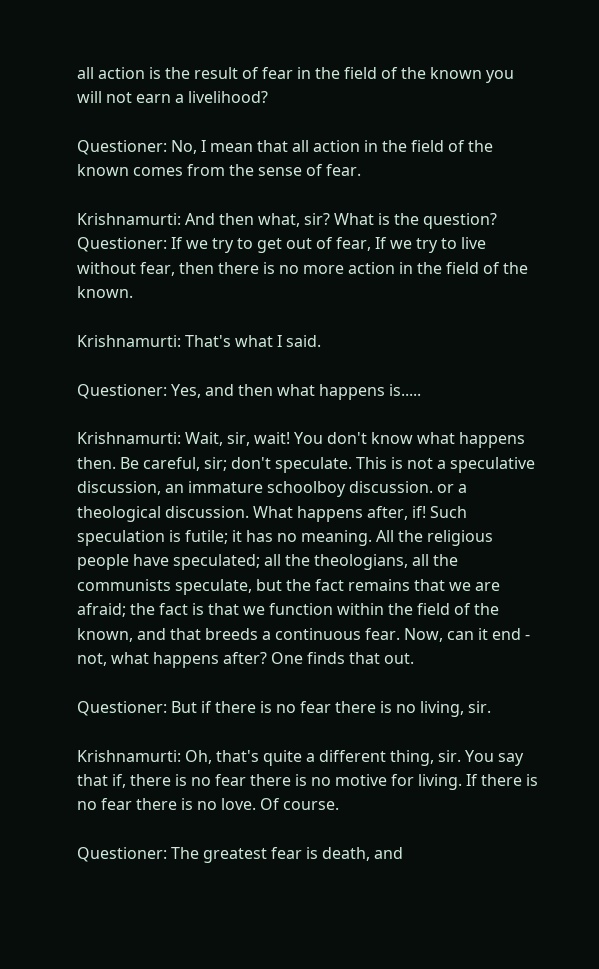all action is the result of fear in the field of the known you will not earn a livelihood?

Questioner: No, I mean that all action in the field of the known comes from the sense of fear.

Krishnamurti: And then what, sir? What is the question? Questioner: If we try to get out of fear, If we try to live without fear, then there is no more action in the field of the known.

Krishnamurti: That's what I said.

Questioner: Yes, and then what happens is.....

Krishnamurti: Wait, sir, wait! You don't know what happens then. Be careful, sir; don't speculate. This is not a speculative discussion, an immature schoolboy discussion. or a theological discussion. What happens after, if! Such speculation is futile; it has no meaning. All the religious people have speculated; all the theologians, all the communists speculate, but the fact remains that we are afraid; the fact is that we function within the field of the known, and that breeds a continuous fear. Now, can it end - not, what happens after? One finds that out.

Questioner: But if there is no fear there is no living, sir.

Krishnamurti: Oh, that's quite a different thing, sir. You say that if, there is no fear there is no motive for living. If there is no fear there is no love. Of course.

Questioner: The greatest fear is death, and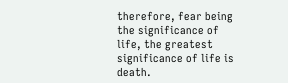therefore, fear being the significance of life, the greatest significance of life is death.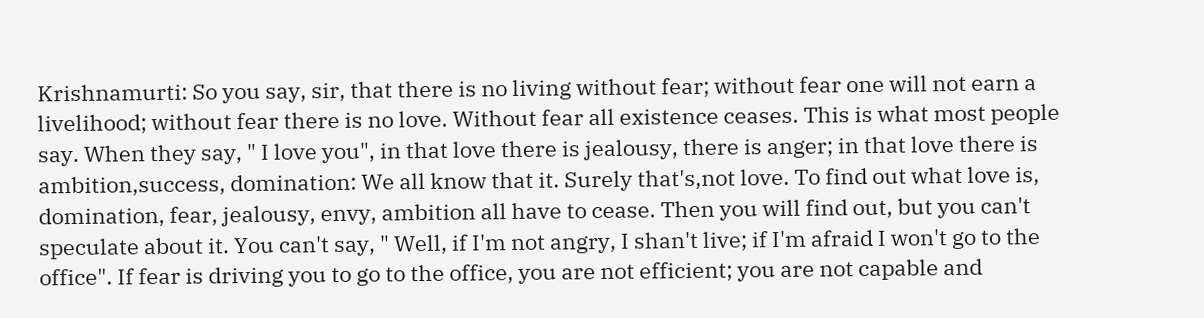Krishnamurti: So you say, sir, that there is no living without fear; without fear one will not earn a livelihood; without fear there is no love. Without fear all existence ceases. This is what most people say. When they say, " I love you", in that love there is jealousy, there is anger; in that love there is ambition,success, domination: We all know that it. Surely that's,not love. To find out what love is, domination, fear, jealousy, envy, ambition all have to cease. Then you will find out, but you can't speculate about it. You can't say, " Well, if I'm not angry, I shan't live; if I'm afraid I won't go to the office". If fear is driving you to go to the office, you are not efficient; you are not capable and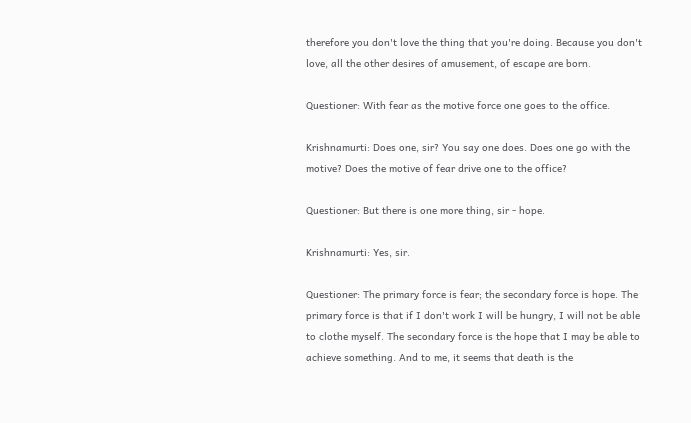therefore you don't love the thing that you're doing. Because you don't love, all the other desires of amusement, of escape are born.

Questioner: With fear as the motive force one goes to the office.

Krishnamurti: Does one, sir? You say one does. Does one go with the motive? Does the motive of fear drive one to the office?

Questioner: But there is one more thing, sir - hope.

Krishnamurti: Yes, sir.

Questioner: The primary force is fear; the secondary force is hope. The primary force is that if I don't work I will be hungry, I will not be able to clothe myself. The secondary force is the hope that I may be able to achieve something. And to me, it seems that death is the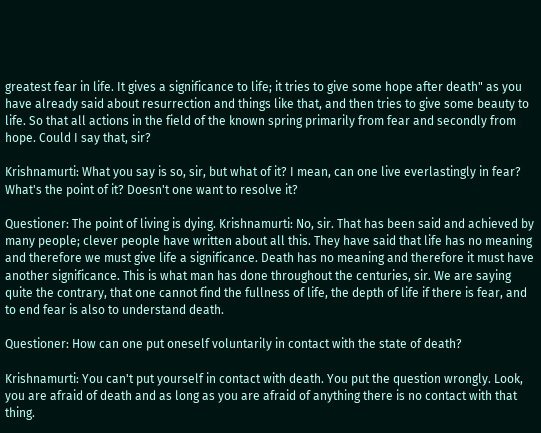greatest fear in life. It gives a significance to life; it tries to give some hope after death" as you have already said about resurrection and things like that, and then tries to give some beauty to life. So that all actions in the field of the known spring primarily from fear and secondly from hope. Could I say that, sir?

Krishnamurti: What you say is so, sir, but what of it? I mean, can one live everlastingly in fear? What's the point of it? Doesn't one want to resolve it?

Questioner: The point of living is dying. Krishnamurti: No, sir. That has been said and achieved by many people; clever people have written about all this. They have said that life has no meaning and therefore we must give life a significance. Death has no meaning and therefore it must have another significance. This is what man has done throughout the centuries, sir. We are saying quite the contrary, that one cannot find the fullness of life, the depth of life if there is fear, and to end fear is also to understand death.

Questioner: How can one put oneself voluntarily in contact with the state of death?

Krishnamurti: You can't put yourself in contact with death. You put the question wrongly. Look, you are afraid of death and as long as you are afraid of anything there is no contact with that thing.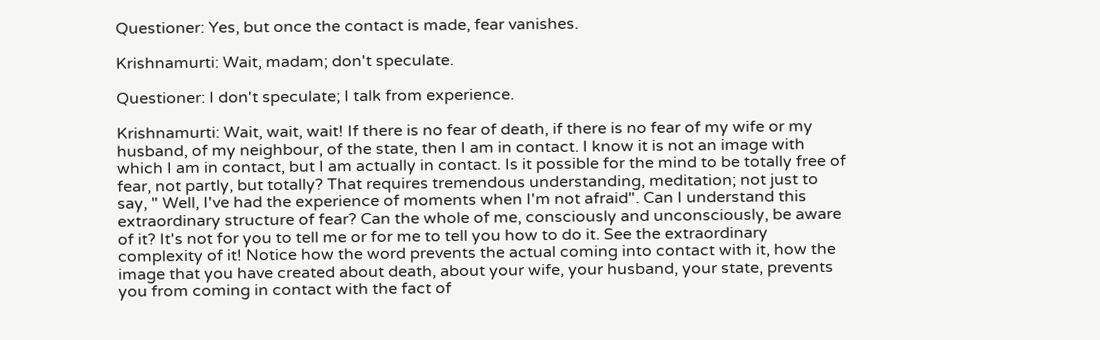Questioner: Yes, but once the contact is made, fear vanishes.

Krishnamurti: Wait, madam; don't speculate.

Questioner: I don't speculate; I talk from experience.

Krishnamurti: Wait, wait, wait! If there is no fear of death, if there is no fear of my wife or my husband, of my neighbour, of the state, then I am in contact. I know it is not an image with which I am in contact, but I am actually in contact. Is it possible for the mind to be totally free of fear, not partly, but totally? That requires tremendous understanding, meditation; not just to say, " Well, I've had the experience of moments when I'm not afraid". Can I understand this extraordinary structure of fear? Can the whole of me, consciously and unconsciously, be aware of it? It's not for you to tell me or for me to tell you how to do it. See the extraordinary complexity of it! Notice how the word prevents the actual coming into contact with it, how the image that you have created about death, about your wife, your husband, your state, prevents you from coming in contact with the fact of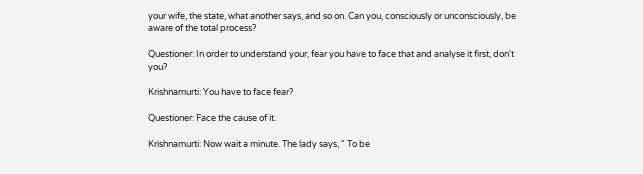your wife, the state, what another says, and so on. Can you, consciously or unconsciously, be aware of the total process?

Questioner: In order to understand your, fear you have to face that and analyse it first, don't you?

Krishnamurti: You have to face fear?

Questioner: Face the cause of it.

Krishnamurti: Now wait a minute. The lady says, " To be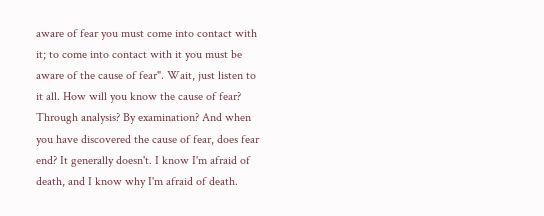aware of fear you must come into contact with it; to come into contact with it you must be aware of the cause of fear". Wait, just listen to it all. How will you know the cause of fear? Through analysis? By examination? And when you have discovered the cause of fear, does fear end? It generally doesn't. I know I'm afraid of death, and I know why I'm afraid of death.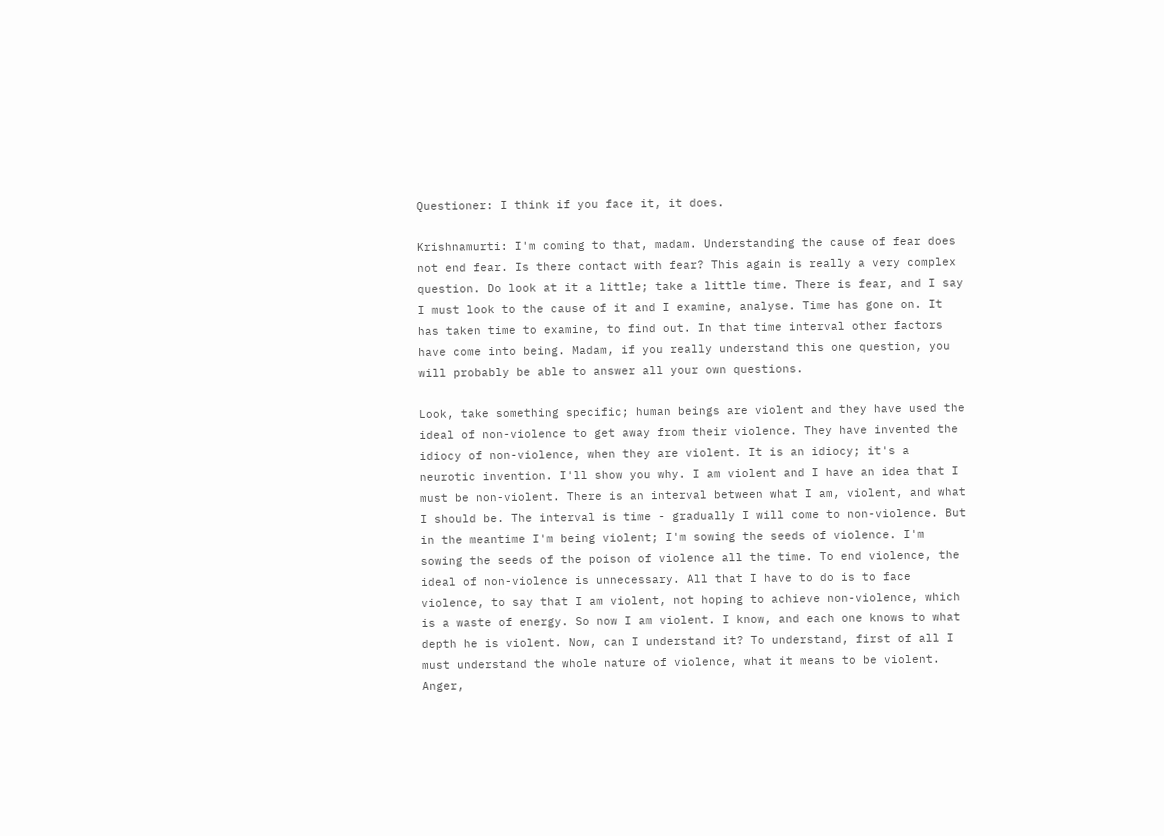Questioner: I think if you face it, it does.

Krishnamurti: I'm coming to that, madam. Understanding the cause of fear does not end fear. Is there contact with fear? This again is really a very complex question. Do look at it a little; take a little time. There is fear, and I say I must look to the cause of it and I examine, analyse. Time has gone on. It has taken time to examine, to find out. In that time interval other factors have come into being. Madam, if you really understand this one question, you will probably be able to answer all your own questions.

Look, take something specific; human beings are violent and they have used the ideal of non-violence to get away from their violence. They have invented the idiocy of non-violence, when they are violent. It is an idiocy; it's a neurotic invention. I'll show you why. I am violent and I have an idea that I must be non-violent. There is an interval between what I am, violent, and what I should be. The interval is time - gradually I will come to non-violence. But in the meantime I'm being violent; I'm sowing the seeds of violence. I'm sowing the seeds of the poison of violence all the time. To end violence, the ideal of non-violence is unnecessary. All that I have to do is to face violence, to say that I am violent, not hoping to achieve non-violence, which is a waste of energy. So now I am violent. I know, and each one knows to what depth he is violent. Now, can I understand it? To understand, first of all I must understand the whole nature of violence, what it means to be violent. Anger,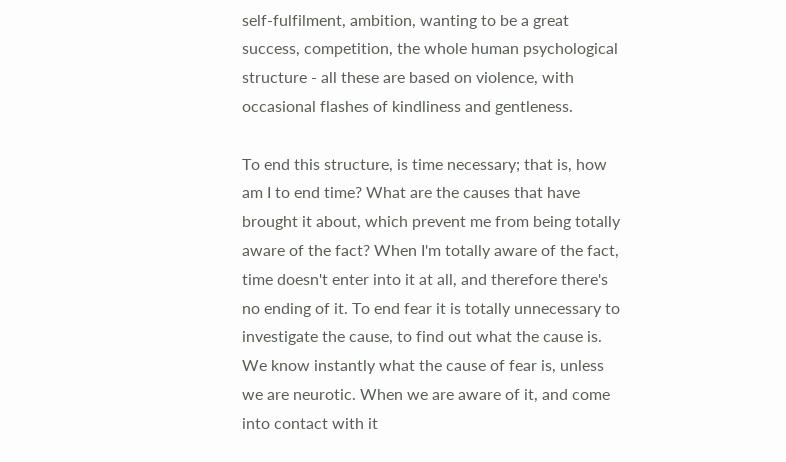self-fulfilment, ambition, wanting to be a great success, competition, the whole human psychological structure - all these are based on violence, with occasional flashes of kindliness and gentleness.

To end this structure, is time necessary; that is, how am I to end time? What are the causes that have brought it about, which prevent me from being totally aware of the fact? When I'm totally aware of the fact, time doesn't enter into it at all, and therefore there's no ending of it. To end fear it is totally unnecessary to investigate the cause, to find out what the cause is. We know instantly what the cause of fear is, unless we are neurotic. When we are aware of it, and come into contact with it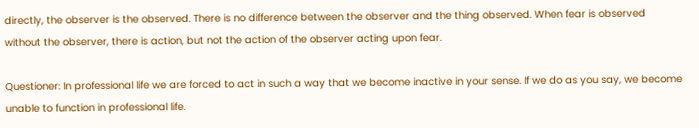directly, the observer is the observed. There is no difference between the observer and the thing observed. When fear is observed without the observer, there is action, but not the action of the observer acting upon fear.

Questioner: In professional life we are forced to act in such a way that we become inactive in your sense. If we do as you say, we become unable to function in professional life.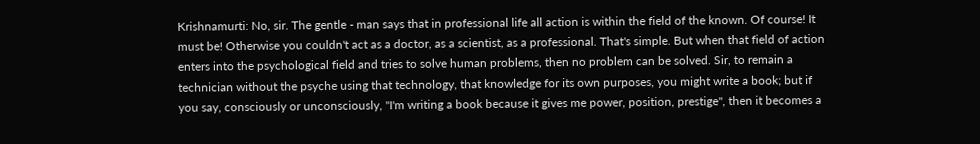Krishnamurti: No, sir. The gentle - man says that in professional life all action is within the field of the known. Of course! It must be! Otherwise you couldn't act as a doctor, as a scientist, as a professional. That's simple. But when that field of action enters into the psychological field and tries to solve human problems, then no problem can be solved. Sir, to remain a technician without the psyche using that technology, that knowledge for its own purposes, you might write a book; but if you say, consciously or unconsciously, "I'm writing a book because it gives me power, position, prestige", then it becomes a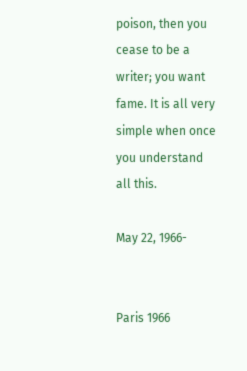poison, then you cease to be a writer; you want fame. It is all very simple when once you understand all this.

May 22, 1966-


Paris 1966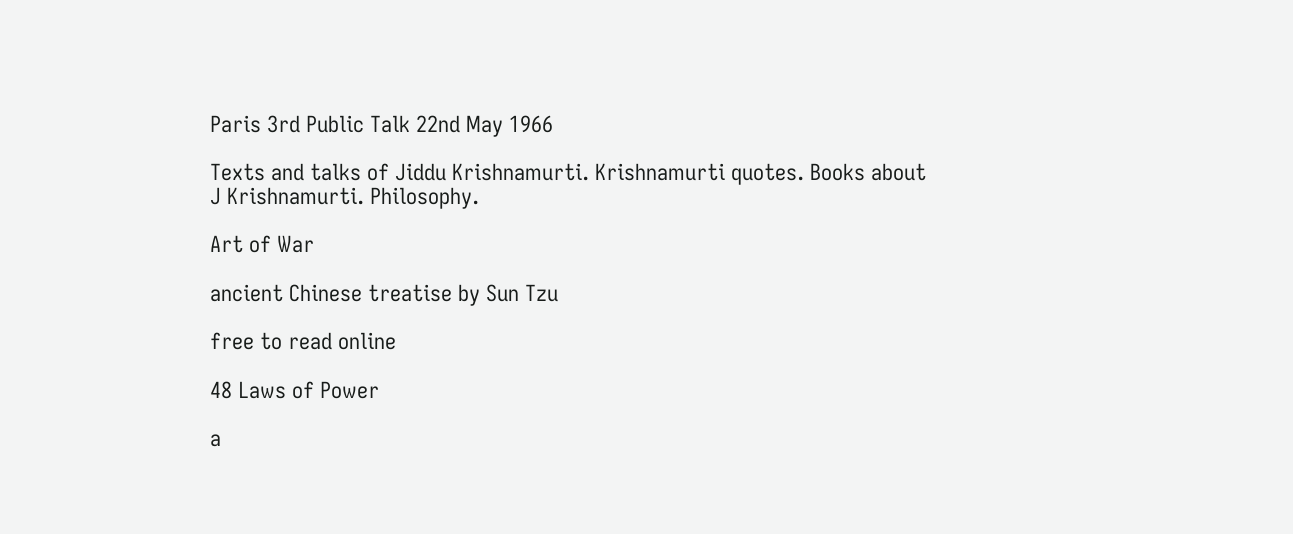Paris 3rd Public Talk 22nd May 1966

Texts and talks of Jiddu Krishnamurti. Krishnamurti quotes. Books about
J Krishnamurti. Philosophy.

Art of War

ancient Chinese treatise by Sun Tzu

free to read online

48 Laws of Power

a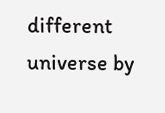different universe by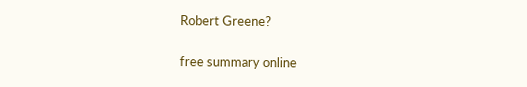Robert Greene?

free summary online